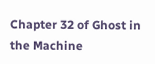Chapter 32 of Ghost in the Machine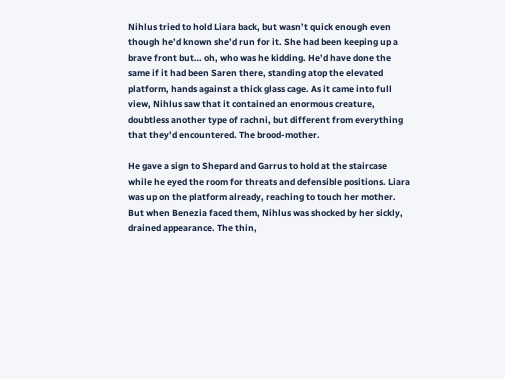Nihlus tried to hold Liara back, but wasn’t quick enough even though he’d known she’d run for it. She had been keeping up a brave front but… oh, who was he kidding. He’d have done the same if it had been Saren there, standing atop the elevated platform, hands against a thick glass cage. As it came into full view, Nihlus saw that it contained an enormous creature, doubtless another type of rachni, but different from everything that they’d encountered. The brood-mother.

He gave a sign to Shepard and Garrus to hold at the staircase while he eyed the room for threats and defensible positions. Liara was up on the platform already, reaching to touch her mother. But when Benezia faced them, Nihlus was shocked by her sickly, drained appearance. The thin,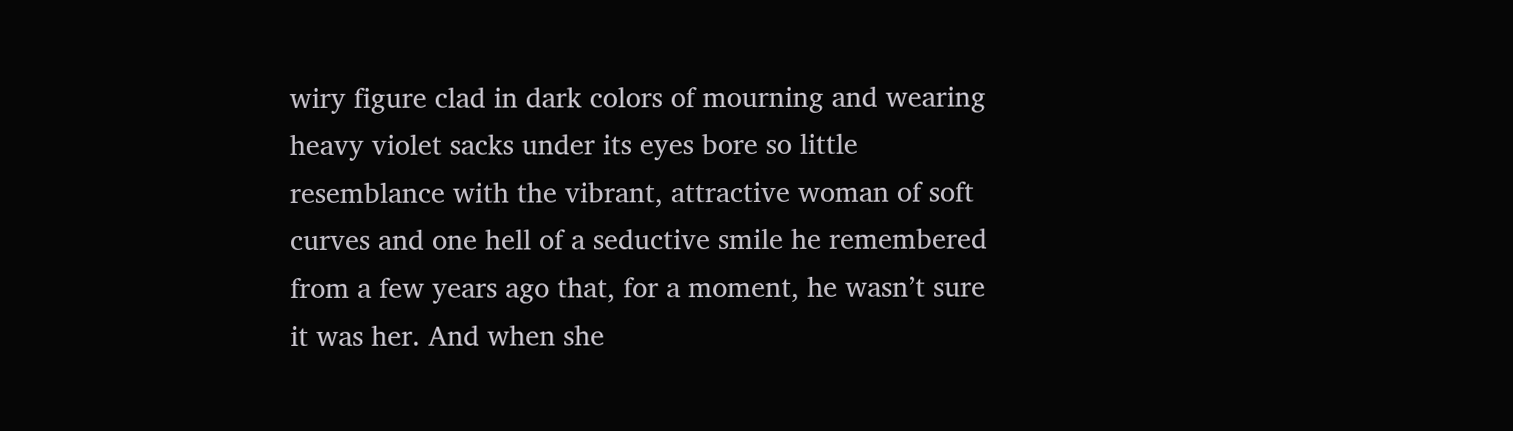wiry figure clad in dark colors of mourning and wearing heavy violet sacks under its eyes bore so little resemblance with the vibrant, attractive woman of soft curves and one hell of a seductive smile he remembered from a few years ago that, for a moment, he wasn’t sure it was her. And when she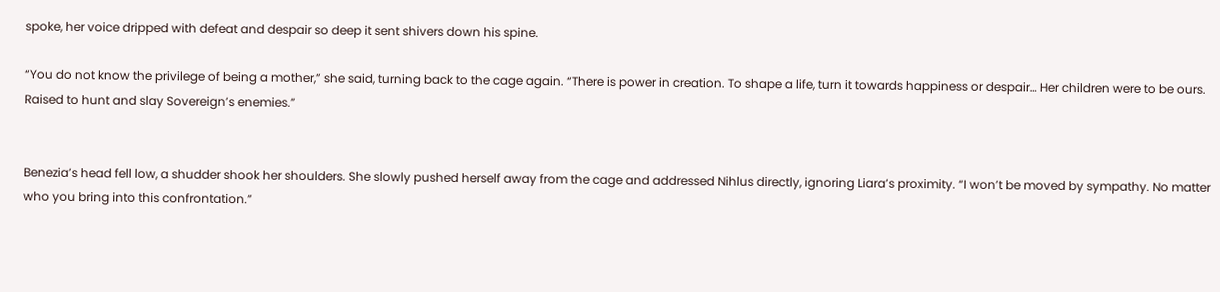spoke, her voice dripped with defeat and despair so deep it sent shivers down his spine.

“You do not know the privilege of being a mother,” she said, turning back to the cage again. “There is power in creation. To shape a life, turn it towards happiness or despair… Her children were to be ours. Raised to hunt and slay Sovereign’s enemies.”


Benezia’s head fell low, a shudder shook her shoulders. She slowly pushed herself away from the cage and addressed Nihlus directly, ignoring Liara’s proximity. “I won’t be moved by sympathy. No matter who you bring into this confrontation.”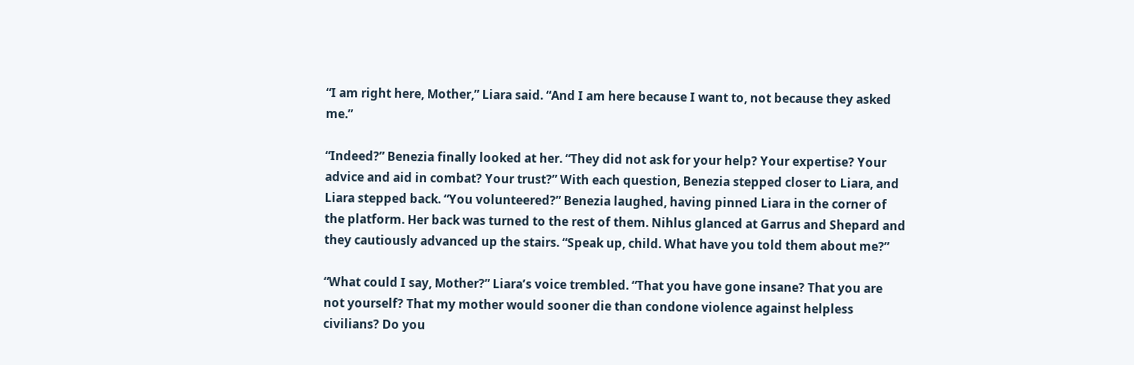“I am right here, Mother,” Liara said. “And I am here because I want to, not because they asked me.”

“Indeed?” Benezia finally looked at her. “They did not ask for your help? Your expertise? Your advice and aid in combat? Your trust?” With each question, Benezia stepped closer to Liara, and Liara stepped back. “You volunteered?” Benezia laughed, having pinned Liara in the corner of the platform. Her back was turned to the rest of them. Nihlus glanced at Garrus and Shepard and they cautiously advanced up the stairs. “Speak up, child. What have you told them about me?”

“What could I say, Mother?” Liara’s voice trembled. “That you have gone insane? That you are not yourself? That my mother would sooner die than condone violence against helpless civilians? Do you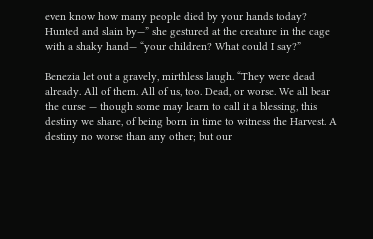even know how many people died by your hands today? Hunted and slain by—” she gestured at the creature in the cage with a shaky hand— “your children? What could I say?”

Benezia let out a gravely, mirthless laugh. “They were dead already. All of them. All of us, too. Dead, or worse. We all bear the curse — though some may learn to call it a blessing, this destiny we share, of being born in time to witness the Harvest. A destiny no worse than any other; but our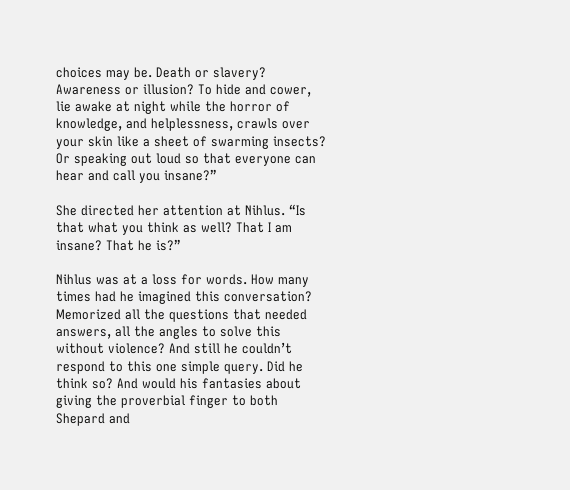choices may be. Death or slavery? Awareness or illusion? To hide and cower, lie awake at night while the horror of knowledge, and helplessness, crawls over your skin like a sheet of swarming insects? Or speaking out loud so that everyone can hear and call you insane?”

She directed her attention at Nihlus. “Is that what you think as well? That I am insane? That he is?”

Nihlus was at a loss for words. How many times had he imagined this conversation? Memorized all the questions that needed answers, all the angles to solve this without violence? And still he couldn’t respond to this one simple query. Did he think so? And would his fantasies about giving the proverbial finger to both Shepard and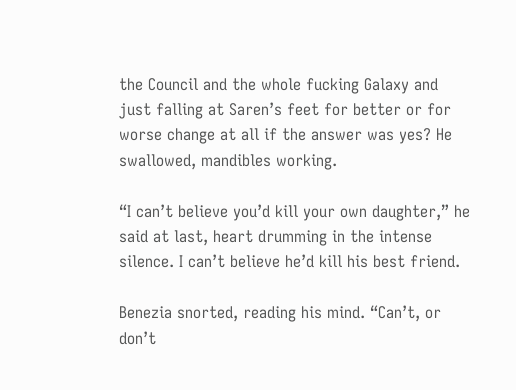the Council and the whole fucking Galaxy and just falling at Saren’s feet for better or for worse change at all if the answer was yes? He swallowed, mandibles working.

“I can’t believe you’d kill your own daughter,” he said at last, heart drumming in the intense silence. I can’t believe he’d kill his best friend.

Benezia snorted, reading his mind. “Can’t, or don’t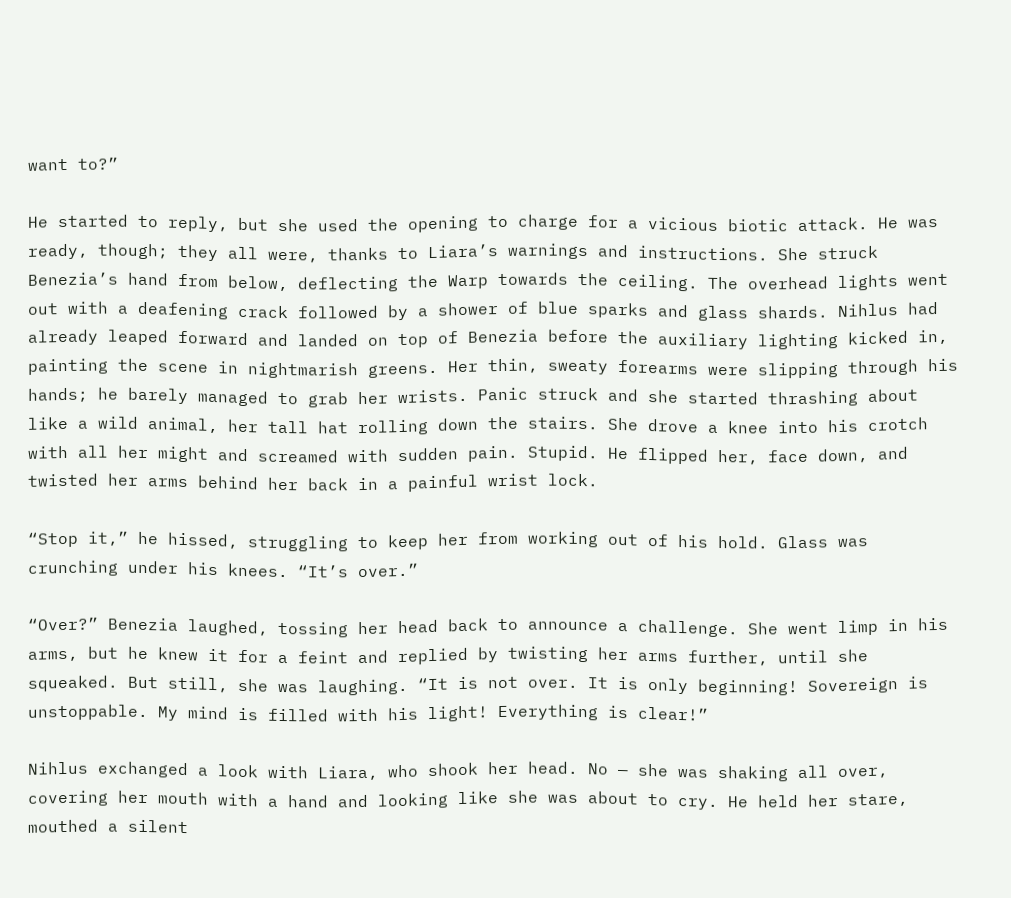want to?”

He started to reply, but she used the opening to charge for a vicious biotic attack. He was ready, though; they all were, thanks to Liara’s warnings and instructions. She struck Benezia’s hand from below, deflecting the Warp towards the ceiling. The overhead lights went out with a deafening crack followed by a shower of blue sparks and glass shards. Nihlus had already leaped forward and landed on top of Benezia before the auxiliary lighting kicked in, painting the scene in nightmarish greens. Her thin, sweaty forearms were slipping through his hands; he barely managed to grab her wrists. Panic struck and she started thrashing about like a wild animal, her tall hat rolling down the stairs. She drove a knee into his crotch with all her might and screamed with sudden pain. Stupid. He flipped her, face down, and twisted her arms behind her back in a painful wrist lock.

“Stop it,” he hissed, struggling to keep her from working out of his hold. Glass was crunching under his knees. “It’s over.”

“Over?” Benezia laughed, tossing her head back to announce a challenge. She went limp in his arms, but he knew it for a feint and replied by twisting her arms further, until she squeaked. But still, she was laughing. “It is not over. It is only beginning! Sovereign is unstoppable. My mind is filled with his light! Everything is clear!”

Nihlus exchanged a look with Liara, who shook her head. No — she was shaking all over, covering her mouth with a hand and looking like she was about to cry. He held her stare, mouthed a silent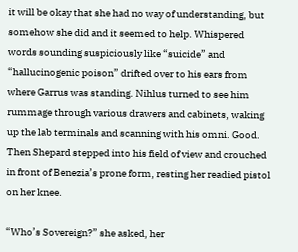it will be okay that she had no way of understanding, but somehow she did and it seemed to help. Whispered words sounding suspiciously like “suicide” and “hallucinogenic poison” drifted over to his ears from where Garrus was standing. Nihlus turned to see him rummage through various drawers and cabinets, waking up the lab terminals and scanning with his omni. Good. Then Shepard stepped into his field of view and crouched in front of Benezia’s prone form, resting her readied pistol on her knee.

“Who’s Sovereign?” she asked, her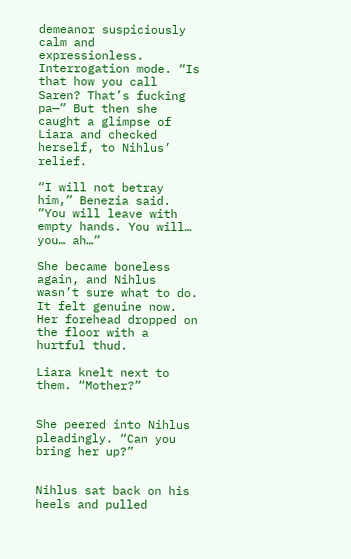demeanor suspiciously calm and expressionless. Interrogation mode. “Is that how you call Saren? That’s fucking pa—” But then she caught a glimpse of Liara and checked herself, to Nihlus’ relief.

“I will not betray him,” Benezia said. “You will leave with empty hands. You will… you… ah…”

She became boneless again, and Nihlus wasn’t sure what to do. It felt genuine now. Her forehead dropped on the floor with a hurtful thud.

Liara knelt next to them. “Mother?”


She peered into Nihlus pleadingly. “Can you bring her up?”


Nihlus sat back on his heels and pulled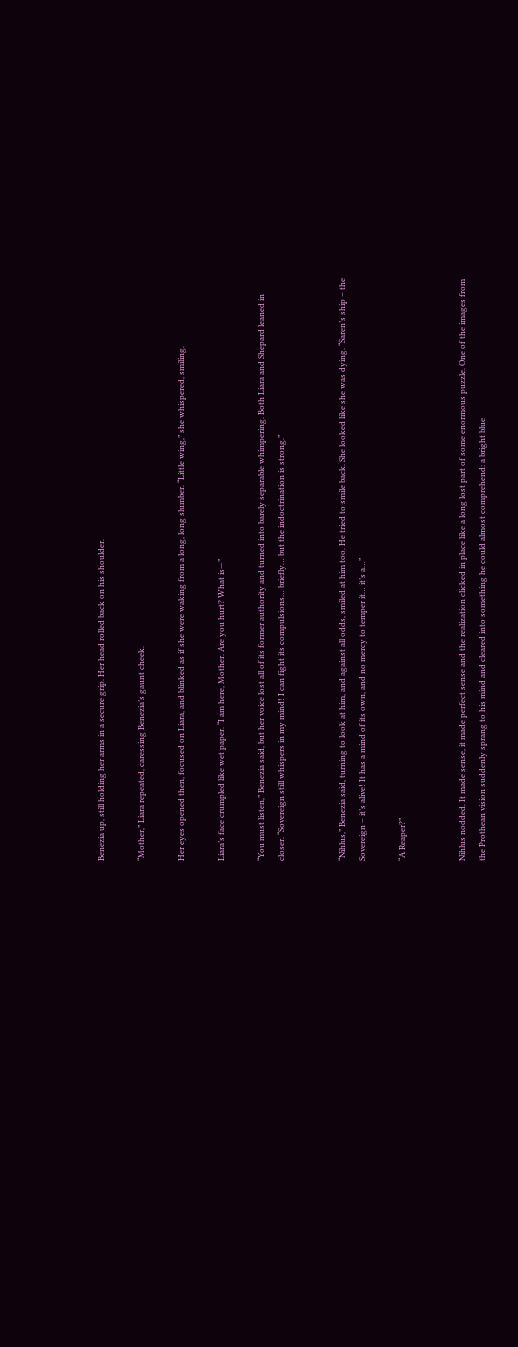Benezia up, still holding her arms in a secure grip. Her head rolled back on his shoulder.

“Mother,” Liara repeated, caressing Benezia’s gaunt cheek.

Her eyes opened then, focused on Liara, and blinked as if she were waking from a long, long slumber. “Little wing,” she whispered, smiling.

Liara’s face crumpled like wet paper. “I am here, Mother. Are you hurt? What is—”

“You must listen,” Benezia said, but her voice lost all of its former authority and turned into barely separable whimpering. Both Liara and Shepard leaned in closer. “Sovereign still whispers in my mind! I can fight its compulsions… briefly… but the indoctrination is strong.”


“Nihlus,” Benezia said, turning to look at him, and against all odds, smiled at him too. He tried to smile back. She looked like she was dying. “Saren’s ship – the Sovereign – it’s alive! It has a mind of its own, and no mercy to temper it… it’s a…”

“A Reaper?”


Nihlus nodded. It made sense, it made perfect sense and the realization clicked in place like a long lost part of some enormous puzzle. One of the images from the Prothean vision suddenly sprang to his mind and cleared into something he could almost comprehend: a bright blue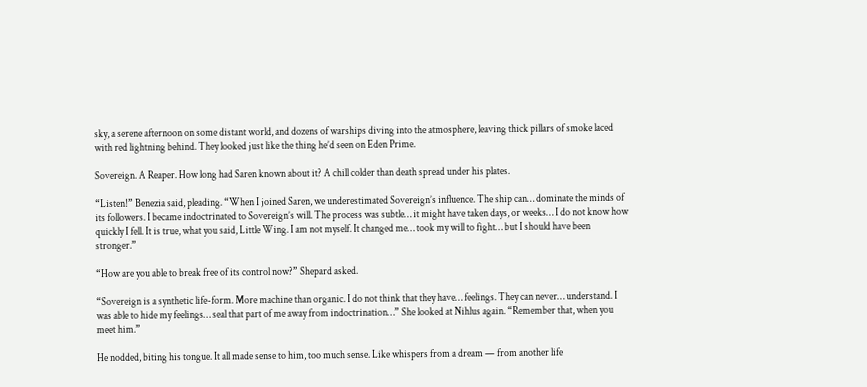sky, a serene afternoon on some distant world, and dozens of warships diving into the atmosphere, leaving thick pillars of smoke laced with red lightning behind. They looked just like the thing he’d seen on Eden Prime.

Sovereign. A Reaper. How long had Saren known about it? A chill colder than death spread under his plates.

“Listen!” Benezia said, pleading. “When I joined Saren, we underestimated Sovereign’s influence. The ship can… dominate the minds of its followers. I became indoctrinated to Sovereign’s will. The process was subtle… it might have taken days, or weeks… I do not know how quickly I fell. It is true, what you said, Little Wing. I am not myself. It changed me… took my will to fight… but I should have been stronger.”

“How are you able to break free of its control now?” Shepard asked.

“Sovereign is a synthetic life-form. More machine than organic. I do not think that they have… feelings. They can never… understand. I was able to hide my feelings… seal that part of me away from indoctrination…” She looked at Nihlus again. “Remember that, when you meet him.”

He nodded, biting his tongue. It all made sense to him, too much sense. Like whispers from a dream — from another life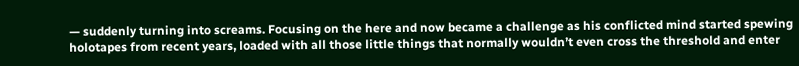— suddenly turning into screams. Focusing on the here and now became a challenge as his conflicted mind started spewing holotapes from recent years, loaded with all those little things that normally wouldn’t even cross the threshold and enter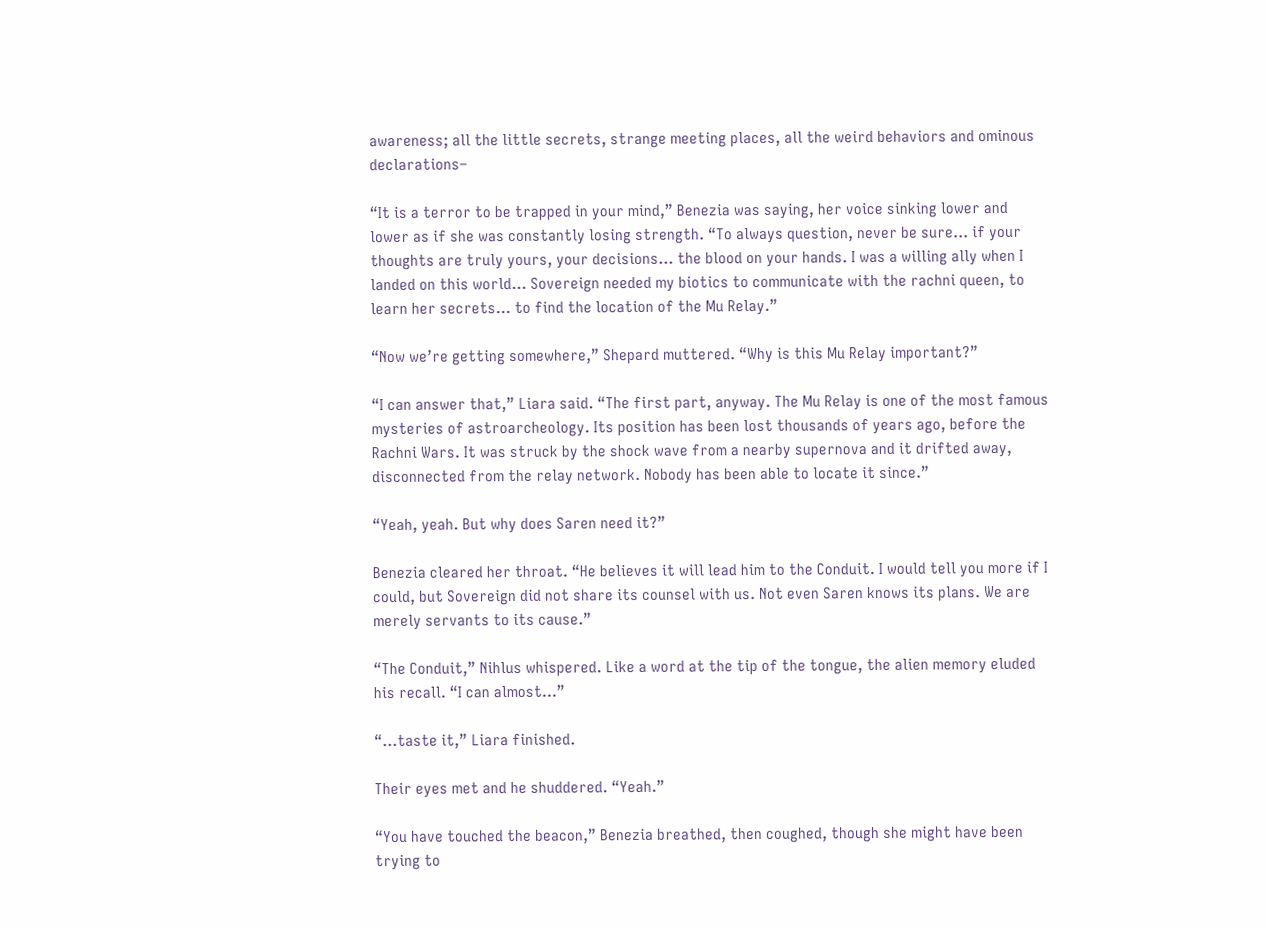awareness; all the little secrets, strange meeting places, all the weird behaviors and ominous declarations–

“It is a terror to be trapped in your mind,” Benezia was saying, her voice sinking lower and lower as if she was constantly losing strength. “To always question, never be sure… if your thoughts are truly yours, your decisions… the blood on your hands. I was a willing ally when I landed on this world… Sovereign needed my biotics to communicate with the rachni queen, to learn her secrets… to find the location of the Mu Relay.”

“Now we’re getting somewhere,” Shepard muttered. “Why is this Mu Relay important?”

“I can answer that,” Liara said. “The first part, anyway. The Mu Relay is one of the most famous mysteries of astroarcheology. Its position has been lost thousands of years ago, before the Rachni Wars. It was struck by the shock wave from a nearby supernova and it drifted away, disconnected from the relay network. Nobody has been able to locate it since.”

“Yeah, yeah. But why does Saren need it?”

Benezia cleared her throat. “He believes it will lead him to the Conduit. I would tell you more if I could, but Sovereign did not share its counsel with us. Not even Saren knows its plans. We are merely servants to its cause.”

“The Conduit,” Nihlus whispered. Like a word at the tip of the tongue, the alien memory eluded his recall. “I can almost…”

“…taste it,” Liara finished.

Their eyes met and he shuddered. “Yeah.”

“You have touched the beacon,” Benezia breathed, then coughed, though she might have been trying to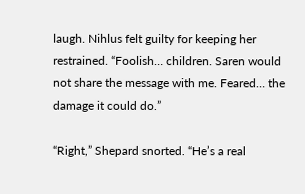laugh. Nihlus felt guilty for keeping her restrained. “Foolish… children. Saren would not share the message with me. Feared… the damage it could do.”

“Right,” Shepard snorted. “He’s a real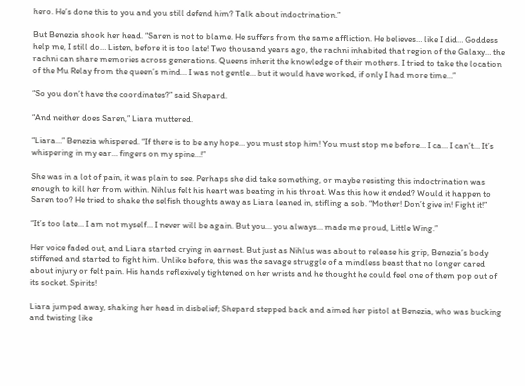hero. He’s done this to you and you still defend him? Talk about indoctrination.”

But Benezia shook her head. “Saren is not to blame. He suffers from the same affliction. He believes… like I did… Goddess help me, I still do… Listen, before it is too late! Two thousand years ago, the rachni inhabited that region of the Galaxy… the rachni can share memories across generations. Queens inherit the knowledge of their mothers. I tried to take the location of the Mu Relay from the queen’s mind… I was not gentle… but it would have worked, if only I had more time…”

“So you don’t have the coordinates?” said Shepard.

“And neither does Saren,” Liara muttered.

“Liara…” Benezia whispered. “If there is to be any hope… you must stop him! You must stop me before… I ca… I can’t… It’s whispering in my ear… fingers on my spine…!”

She was in a lot of pain, it was plain to see. Perhaps she did take something, or maybe resisting this indoctrination was enough to kill her from within. Nihlus felt his heart was beating in his throat. Was this how it ended? Would it happen to Saren too? He tried to shake the selfish thoughts away as Liara leaned in, stifling a sob. “Mother! Don’t give in! Fight it!”

“It’s too late… I am not myself… I never will be again. But you… you always… made me proud, Little Wing.”

Her voice faded out, and Liara started crying in earnest. But just as Nihlus was about to release his grip, Benezia’s body stiffened and started to fight him. Unlike before, this was the savage struggle of a mindless beast that no longer cared about injury or felt pain. His hands reflexively tightened on her wrists and he thought he could feel one of them pop out of its socket. Spirits!

Liara jumped away, shaking her head in disbelief; Shepard stepped back and aimed her pistol at Benezia, who was bucking and twisting like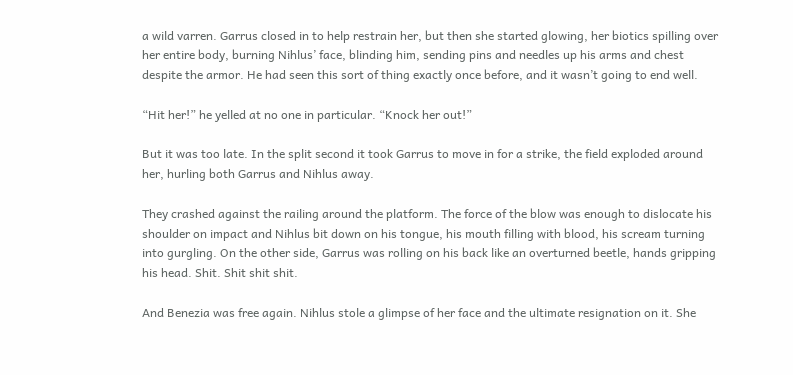a wild varren. Garrus closed in to help restrain her, but then she started glowing, her biotics spilling over her entire body, burning Nihlus’ face, blinding him, sending pins and needles up his arms and chest despite the armor. He had seen this sort of thing exactly once before, and it wasn’t going to end well.

“Hit her!” he yelled at no one in particular. “Knock her out!”

But it was too late. In the split second it took Garrus to move in for a strike, the field exploded around her, hurling both Garrus and Nihlus away.

They crashed against the railing around the platform. The force of the blow was enough to dislocate his shoulder on impact and Nihlus bit down on his tongue, his mouth filling with blood, his scream turning into gurgling. On the other side, Garrus was rolling on his back like an overturned beetle, hands gripping his head. Shit. Shit shit shit.

And Benezia was free again. Nihlus stole a glimpse of her face and the ultimate resignation on it. She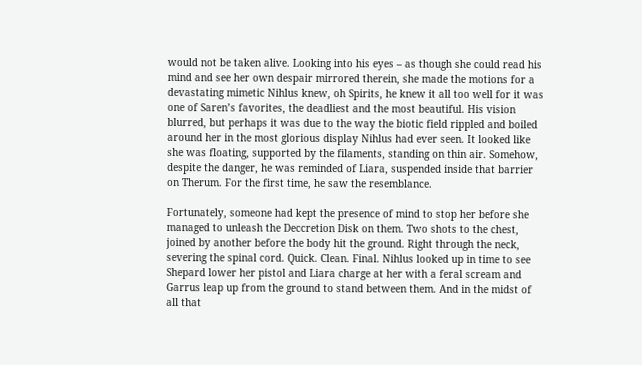would not be taken alive. Looking into his eyes – as though she could read his mind and see her own despair mirrored therein, she made the motions for a devastating mimetic Nihlus knew, oh Spirits, he knew it all too well for it was one of Saren’s favorites, the deadliest and the most beautiful. His vision blurred, but perhaps it was due to the way the biotic field rippled and boiled around her in the most glorious display Nihlus had ever seen. It looked like she was floating, supported by the filaments, standing on thin air. Somehow, despite the danger, he was reminded of Liara, suspended inside that barrier on Therum. For the first time, he saw the resemblance.

Fortunately, someone had kept the presence of mind to stop her before she managed to unleash the Deccretion Disk on them. Two shots to the chest, joined by another before the body hit the ground. Right through the neck, severing the spinal cord. Quick. Clean. Final. Nihlus looked up in time to see Shepard lower her pistol and Liara charge at her with a feral scream and Garrus leap up from the ground to stand between them. And in the midst of all that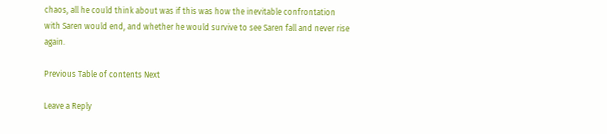chaos, all he could think about was if this was how the inevitable confrontation with Saren would end, and whether he would survive to see Saren fall and never rise again.

Previous Table of contents Next

Leave a Reply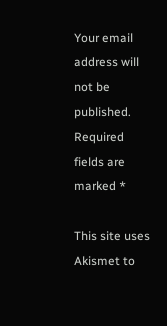Your email address will not be published. Required fields are marked *

This site uses Akismet to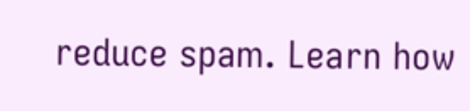reduce spam. Learn how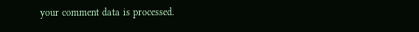your comment data is processed.